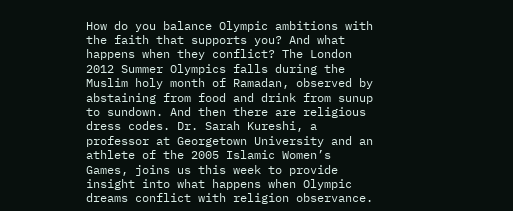How do you balance Olympic ambitions with the faith that supports you? And what happens when they conflict? The London 2012 Summer Olympics falls during the Muslim holy month of Ramadan, observed by abstaining from food and drink from sunup to sundown. And then there are religious dress codes. Dr. Sarah Kureshi, a professor at Georgetown University and an athlete of the 2005 Islamic Women’s Games, joins us this week to provide insight into what happens when Olympic dreams conflict with religion observance.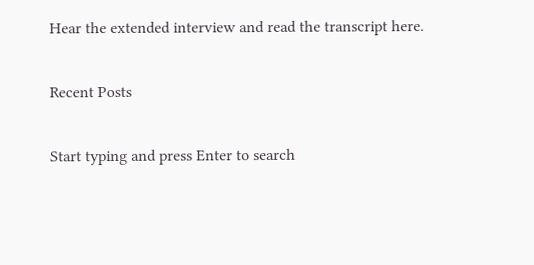Hear the extended interview and read the transcript here.

Recent Posts

Start typing and press Enter to search